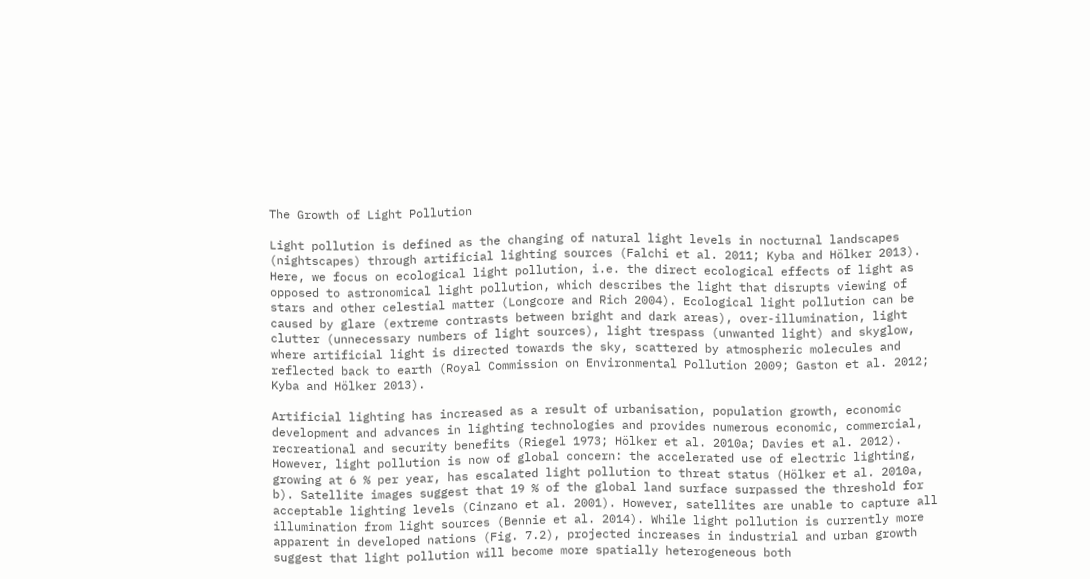The Growth of Light Pollution

Light pollution is defined as the changing of natural light levels in nocturnal landscapes (nightscapes) through artificial lighting sources (Falchi et al. 2011; Kyba and Hölker 2013). Here, we focus on ecological light pollution, i.e. the direct ecological effects of light as opposed to astronomical light pollution, which describes the light that disrupts viewing of stars and other celestial matter (Longcore and Rich 2004). Ecological light pollution can be caused by glare (extreme contrasts between bright and dark areas), over-illumination, light clutter (unnecessary numbers of light sources), light trespass (unwanted light) and skyglow, where artificial light is directed towards the sky, scattered by atmospheric molecules and reflected back to earth (Royal Commission on Environmental Pollution 2009; Gaston et al. 2012; Kyba and Hölker 2013).

Artificial lighting has increased as a result of urbanisation, population growth, economic development and advances in lighting technologies and provides numerous economic, commercial, recreational and security benefits (Riegel 1973; Hölker et al. 2010a; Davies et al. 2012). However, light pollution is now of global concern: the accelerated use of electric lighting, growing at 6 % per year, has escalated light pollution to threat status (Hölker et al. 2010a, b). Satellite images suggest that 19 % of the global land surface surpassed the threshold for acceptable lighting levels (Cinzano et al. 2001). However, satellites are unable to capture all illumination from light sources (Bennie et al. 2014). While light pollution is currently more apparent in developed nations (Fig. 7.2), projected increases in industrial and urban growth suggest that light pollution will become more spatially heterogeneous both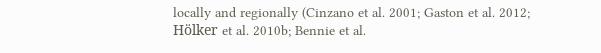locally and regionally (Cinzano et al. 2001; Gaston et al. 2012; Hölker et al. 2010b; Bennie et al.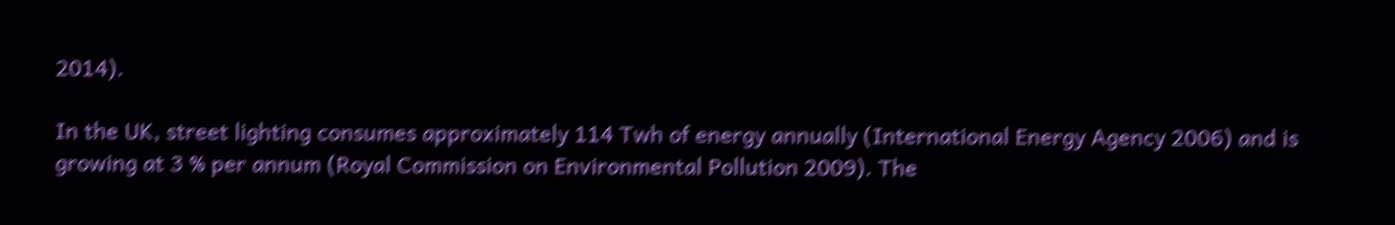2014).

In the UK, street lighting consumes approximately 114 Twh of energy annually (International Energy Agency 2006) and is growing at 3 % per annum (Royal Commission on Environmental Pollution 2009). The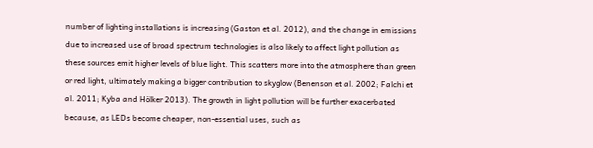number of lighting installations is increasing (Gaston et al. 2012), and the change in emissions due to increased use of broad spectrum technologies is also likely to affect light pollution as these sources emit higher levels of blue light. This scatters more into the atmosphere than green or red light, ultimately making a bigger contribution to skyglow (Benenson et al. 2002; Falchi et al. 2011; Kyba and Hölker 2013). The growth in light pollution will be further exacerbated because, as LEDs become cheaper, non-essential uses, such as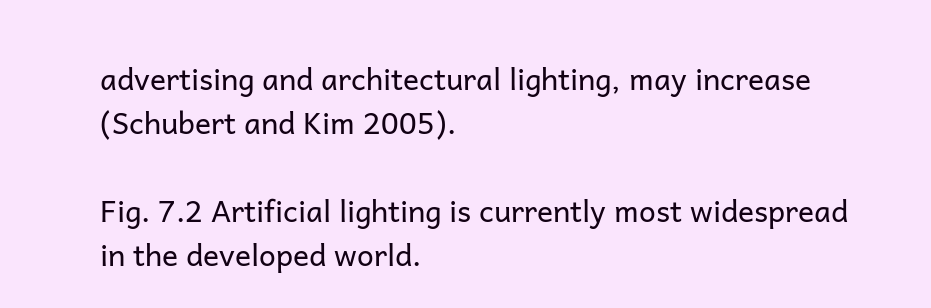advertising and architectural lighting, may increase (Schubert and Kim 2005).

Fig. 7.2 Artificial lighting is currently most widespread in the developed world.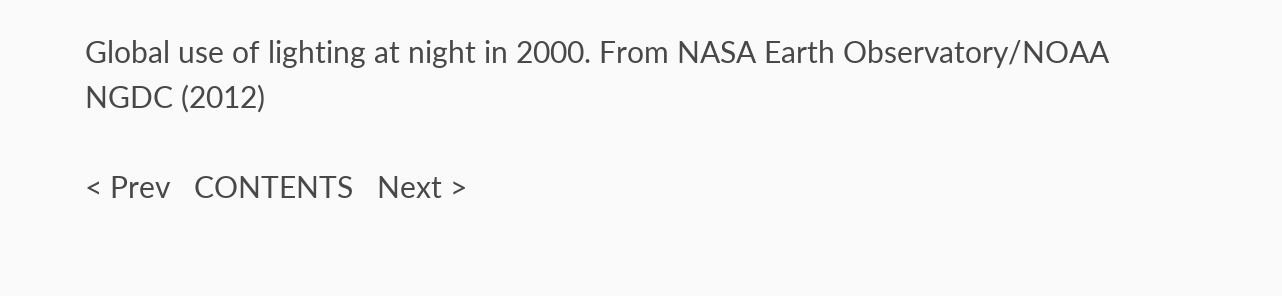Global use of lighting at night in 2000. From NASA Earth Observatory/NOAA NGDC (2012)

< Prev   CONTENTS   Next >